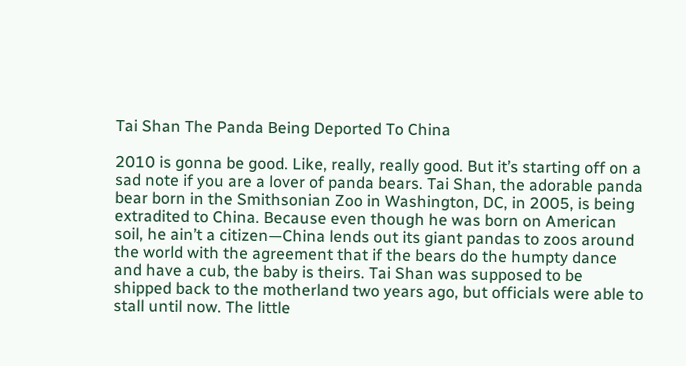Tai Shan The Panda Being Deported To China

2010 is gonna be good. Like, really, really good. But it’s starting off on a sad note if you are a lover of panda bears. Tai Shan, the adorable panda bear born in the Smithsonian Zoo in Washington, DC, in 2005, is being extradited to China. Because even though he was born on American soil, he ain’t a citizen—China lends out its giant pandas to zoos around the world with the agreement that if the bears do the humpty dance and have a cub, the baby is theirs. Tai Shan was supposed to be shipped back to the motherland two years ago, but officials were able to stall until now. The little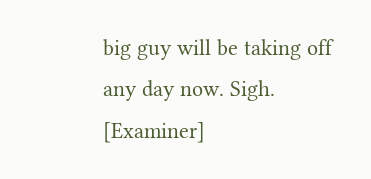big guy will be taking off any day now. Sigh. [Examiner]